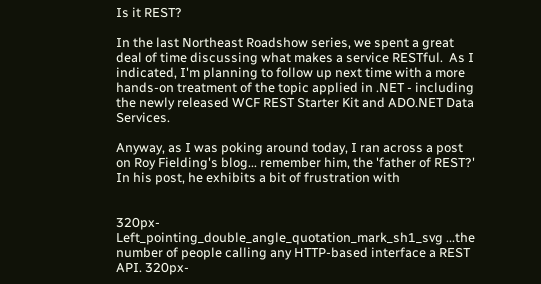Is it REST?

In the last Northeast Roadshow series, we spent a great deal of time discussing what makes a service RESTful.  As I indicated, I'm planning to follow up next time with a more hands-on treatment of the topic applied in .NET - including the newly released WCF REST Starter Kit and ADO.NET Data Services.

Anyway, as I was poking around today, I ran across a post on Roy Fielding's blog... remember him, the 'father of REST?'  In his post, he exhibits a bit of frustration with


320px-Left_pointing_double_angle_quotation_mark_sh1_svg ...the number of people calling any HTTP-based interface a REST API. 320px-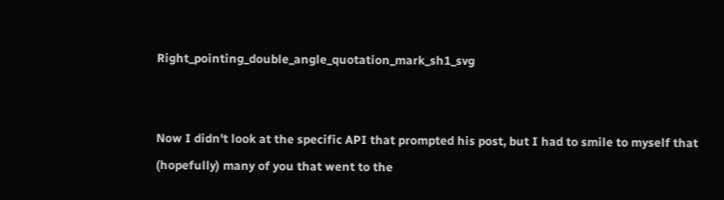Right_pointing_double_angle_quotation_mark_sh1_svg


Now I didn't look at the specific API that prompted his post, but I had to smile to myself that (hopefully) many of you that went to the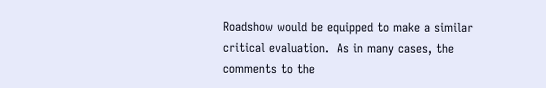Roadshow would be equipped to make a similar critical evaluation.  As in many cases, the comments to the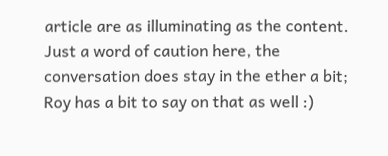article are as illuminating as the content.   Just a word of caution here, the conversation does stay in the ether a bit; Roy has a bit to say on that as well :)